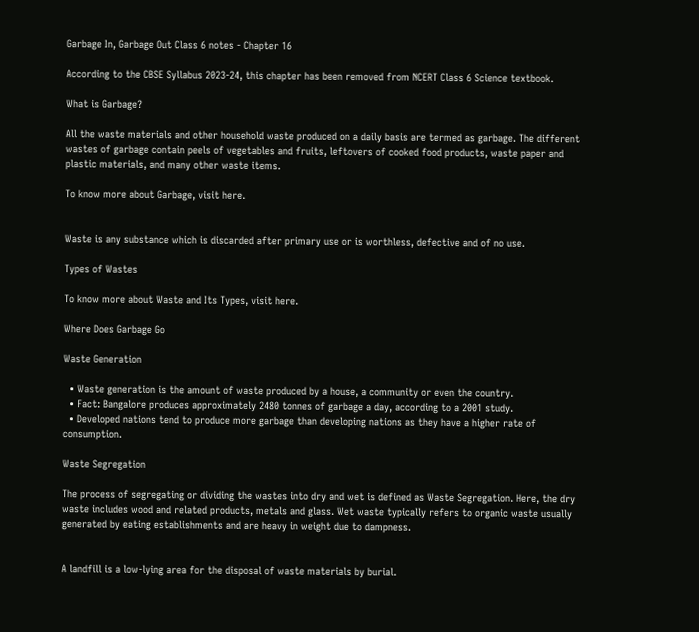Garbage In, Garbage Out Class 6 notes - Chapter 16

According to the CBSE Syllabus 2023-24, this chapter has been removed from NCERT Class 6 Science textbook.

What is Garbage?

All the waste materials and other household waste produced on a daily basis are termed as garbage. The different wastes of garbage contain peels of vegetables and fruits, leftovers of cooked food products, waste paper and plastic materials, and many other waste items.

To know more about Garbage, visit here.


Waste is any substance which is discarded after primary use or is worthless, defective and of no use.

Types of Wastes

To know more about Waste and Its Types, visit here.

Where Does Garbage Go

Waste Generation

  • Waste generation is the amount of waste produced by a house, a community or even the country.
  • Fact: Bangalore produces approximately 2480 tonnes of garbage a day, according to a 2001 study.
  • Developed nations tend to produce more garbage than developing nations as they have a higher rate of consumption.

Waste Segregation

The process of segregating or dividing the wastes into dry and wet is defined as Waste Segregation. Here, the dry waste includes wood and related products, metals and glass. Wet waste typically refers to organic waste usually generated by eating establishments and are heavy in weight due to dampness.


A landfill is a low-lying area for the disposal of waste materials by burial.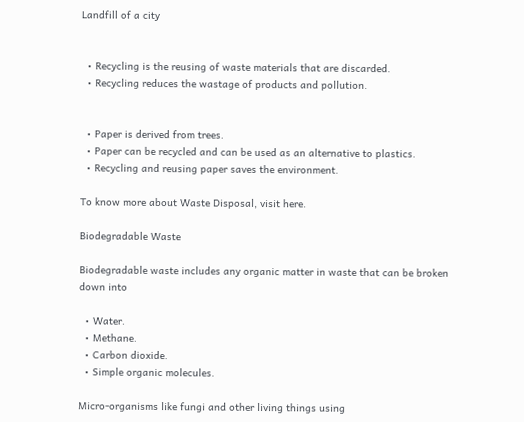Landfill of a city


  • Recycling is the reusing of waste materials that are discarded.
  • Recycling reduces the wastage of products and pollution.


  • Paper is derived from trees.
  • Paper can be recycled and can be used as an alternative to plastics.
  • Recycling and reusing paper saves the environment.

To know more about Waste Disposal, visit here.

Biodegradable Waste

Biodegradable waste includes any organic matter in waste that can be broken down into

  • Water.
  • Methane.
  • Carbon dioxide.
  • Simple organic molecules.

Micro-organisms like fungi and other living things using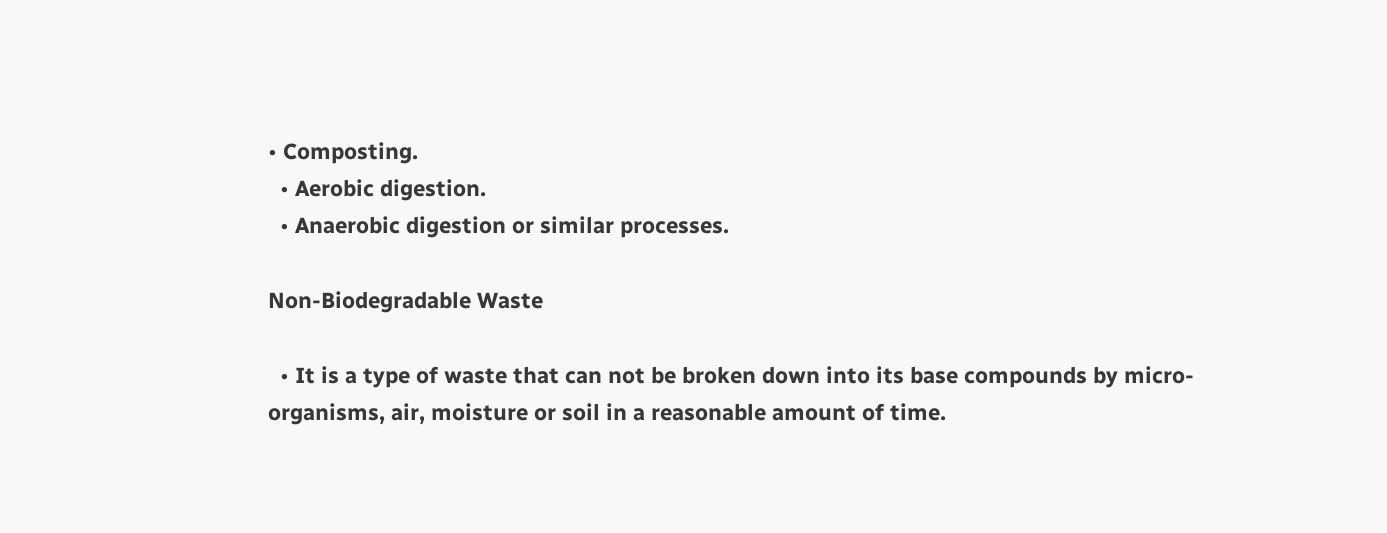• Composting.
  • Aerobic digestion.
  • Anaerobic digestion or similar processes.

Non-Biodegradable Waste

  • It is a type of waste that can not be broken down into its base compounds by micro-organisms, air, moisture or soil in a reasonable amount of time.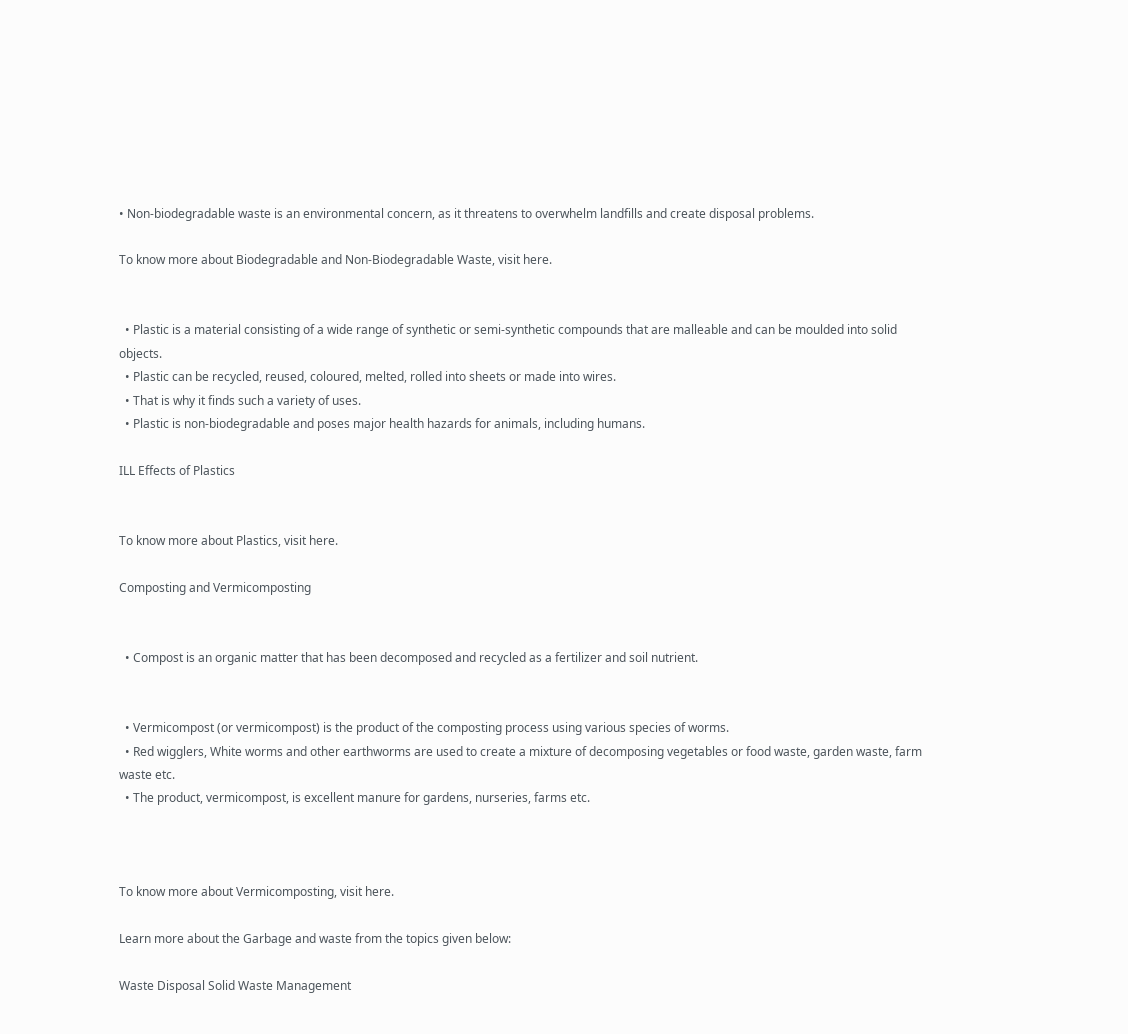• Non-biodegradable waste is an environmental concern, as it threatens to overwhelm landfills and create disposal problems.

To know more about Biodegradable and Non-Biodegradable Waste, visit here.


  • Plastic is a material consisting of a wide range of synthetic or semi-synthetic compounds that are malleable and can be moulded into solid objects.
  • Plastic can be recycled, reused, coloured, melted, rolled into sheets or made into wires.
  • That is why it finds such a variety of uses.
  • Plastic is non-biodegradable and poses major health hazards for animals, including humans.

ILL Effects of Plastics


To know more about Plastics, visit here.

Composting and Vermicomposting


  • Compost is an organic matter that has been decomposed and recycled as a fertilizer and soil nutrient.


  • Vermicompost (or vermicompost) is the product of the composting process using various species of worms.
  • Red wigglers, White worms and other earthworms are used to create a mixture of decomposing vegetables or food waste, garden waste, farm waste etc.
  • The product, vermicompost, is excellent manure for gardens, nurseries, farms etc.



To know more about Vermicomposting, visit here.

Learn more about the Garbage and waste from the topics given below:

Waste Disposal Solid Waste Management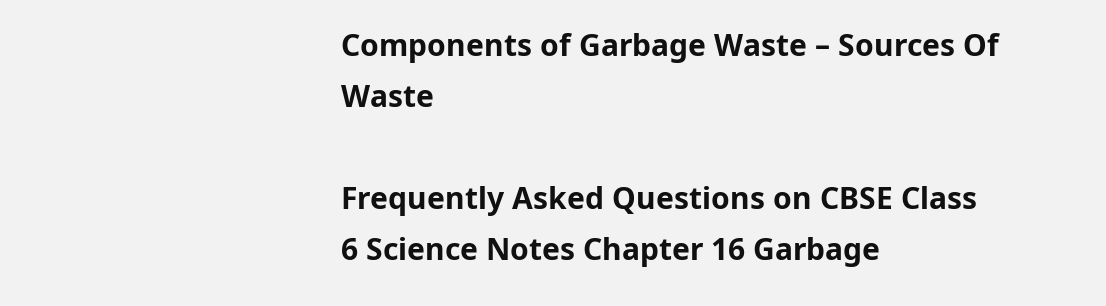Components of Garbage Waste – Sources Of Waste

Frequently Asked Questions on CBSE Class 6 Science Notes Chapter 16 Garbage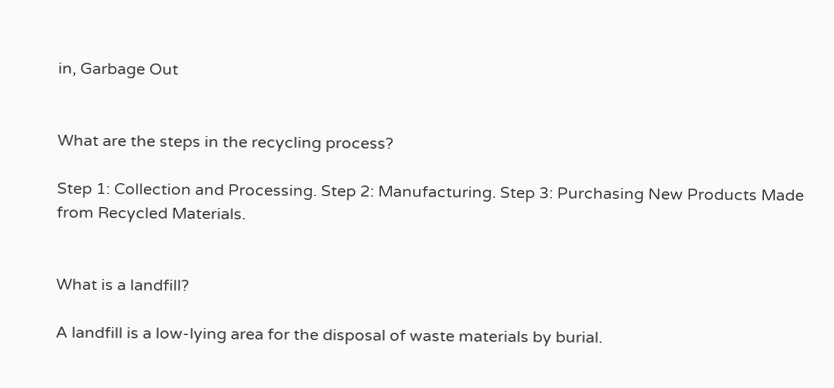in, Garbage Out


What are the steps in the recycling process?

Step 1: Collection and Processing. Step 2: Manufacturing. Step 3: Purchasing New Products Made from Recycled Materials.


What is a landfill?

A landfill is a low-lying area for the disposal of waste materials by burial.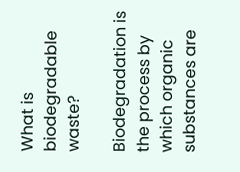What is biodegradable waste?

Biodegradation is the process by which organic substances are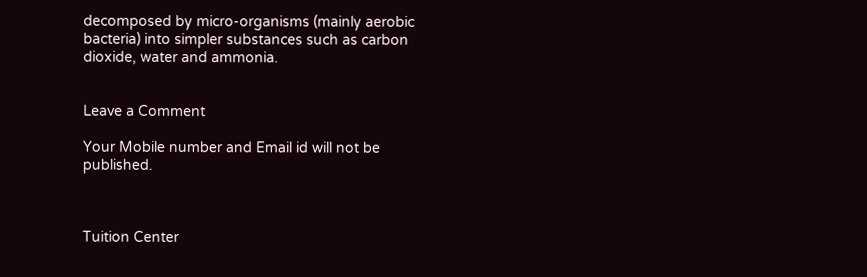decomposed by micro-organisms (mainly aerobic bacteria) into simpler substances such as carbon dioxide, water and ammonia.


Leave a Comment

Your Mobile number and Email id will not be published.



Tuition Center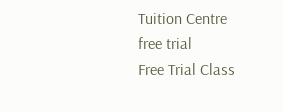Tuition Centre
free trial
Free Trial Class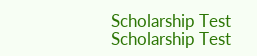Scholarship Test
Scholarship Test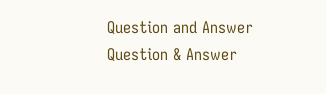Question and Answer
Question & Answer